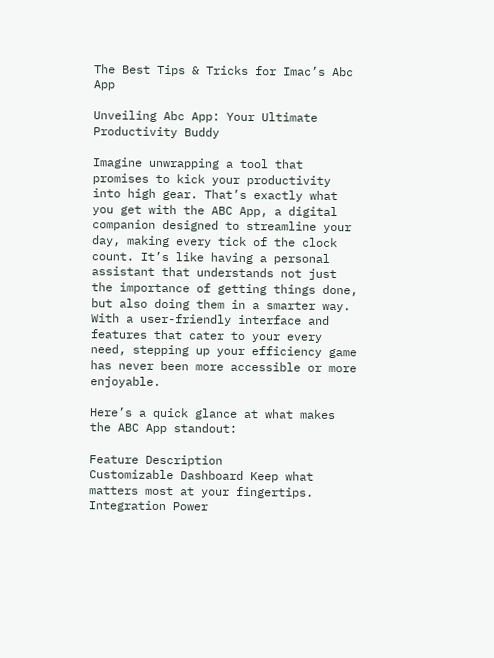The Best Tips & Tricks for Imac’s Abc App

Unveiling Abc App: Your Ultimate Productivity Buddy

Imagine unwrapping a tool that promises to kick your productivity into high gear. That’s exactly what you get with the ABC App, a digital companion designed to streamline your day, making every tick of the clock count. It’s like having a personal assistant that understands not just the importance of getting things done, but also doing them in a smarter way. With a user-friendly interface and features that cater to your every need, stepping up your efficiency game has never been more accessible or more enjoyable.

Here’s a quick glance at what makes the ABC App standout:

Feature Description
Customizable Dashboard Keep what matters most at your fingertips.
Integration Power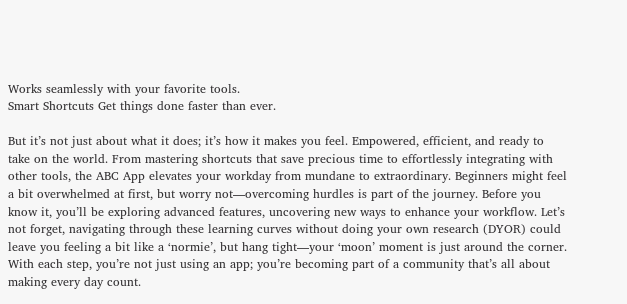Works seamlessly with your favorite tools.
Smart Shortcuts Get things done faster than ever.

But it’s not just about what it does; it’s how it makes you feel. Empowered, efficient, and ready to take on the world. From mastering shortcuts that save precious time to effortlessly integrating with other tools, the ABC App elevates your workday from mundane to extraordinary. Beginners might feel a bit overwhelmed at first, but worry not—overcoming hurdles is part of the journey. Before you know it, you’ll be exploring advanced features, uncovering new ways to enhance your workflow. Let’s not forget, navigating through these learning curves without doing your own research (DYOR) could leave you feeling a bit like a ‘normie’, but hang tight—your ‘moon’ moment is just around the corner. With each step, you’re not just using an app; you’re becoming part of a community that’s all about making every day count.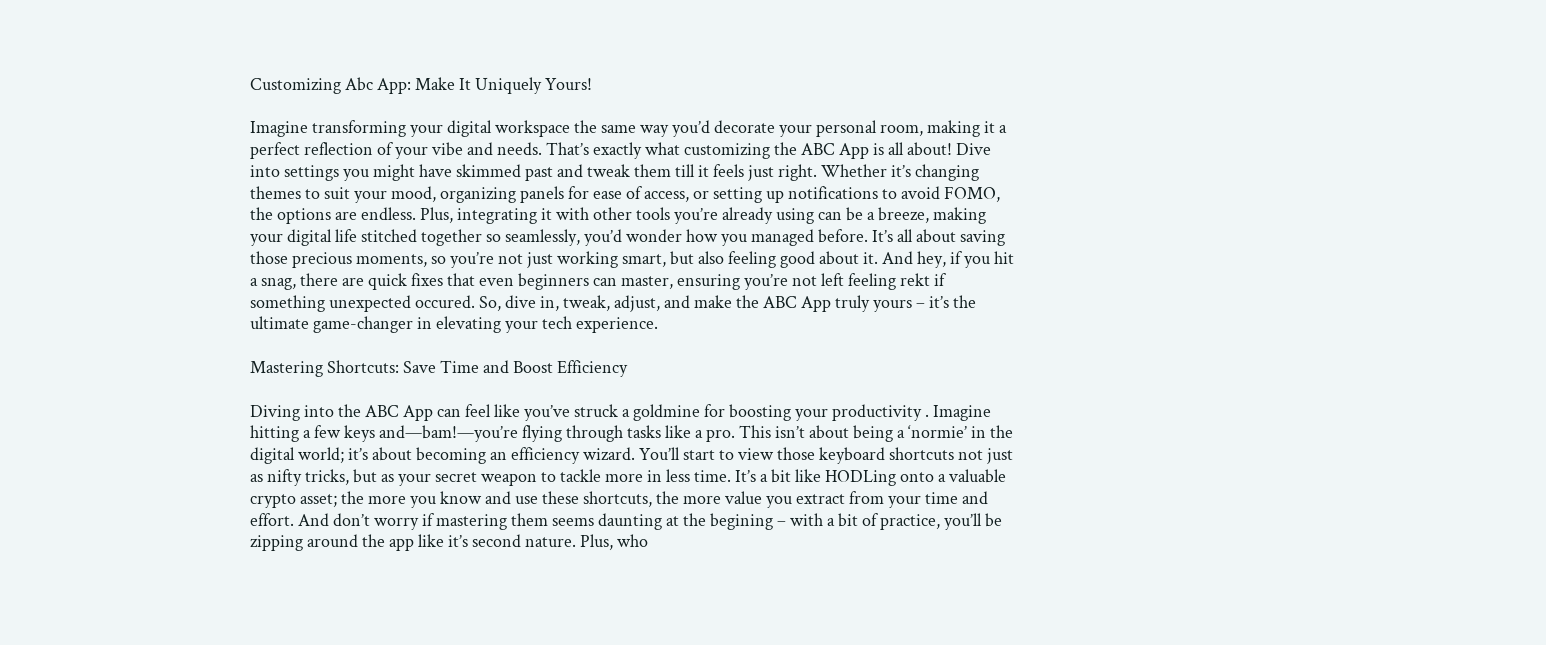Customizing Abc App: Make It Uniquely Yours!

Imagine transforming your digital workspace the same way you’d decorate your personal room, making it a perfect reflection of your vibe and needs. That’s exactly what customizing the ABC App is all about! Dive into settings you might have skimmed past and tweak them till it feels just right. Whether it’s changing themes to suit your mood, organizing panels for ease of access, or setting up notifications to avoid FOMO, the options are endless. Plus, integrating it with other tools you’re already using can be a breeze, making your digital life stitched together so seamlessly, you’d wonder how you managed before. It’s all about saving those precious moments, so you’re not just working smart, but also feeling good about it. And hey, if you hit a snag, there are quick fixes that even beginners can master, ensuring you’re not left feeling rekt if something unexpected occured. So, dive in, tweak, adjust, and make the ABC App truly yours – it’s the ultimate game-changer in elevating your tech experience.

Mastering Shortcuts: Save Time and Boost Efficiency

Diving into the ABC App can feel like you’ve struck a goldmine for boosting your productivity . Imagine hitting a few keys and—bam!—you’re flying through tasks like a pro. This isn’t about being a ‘normie’ in the digital world; it’s about becoming an efficiency wizard. You’ll start to view those keyboard shortcuts not just as nifty tricks, but as your secret weapon to tackle more in less time. It’s a bit like HODLing onto a valuable crypto asset; the more you know and use these shortcuts, the more value you extract from your time and effort. And don’t worry if mastering them seems daunting at the begining – with a bit of practice, you’ll be zipping around the app like it’s second nature. Plus, who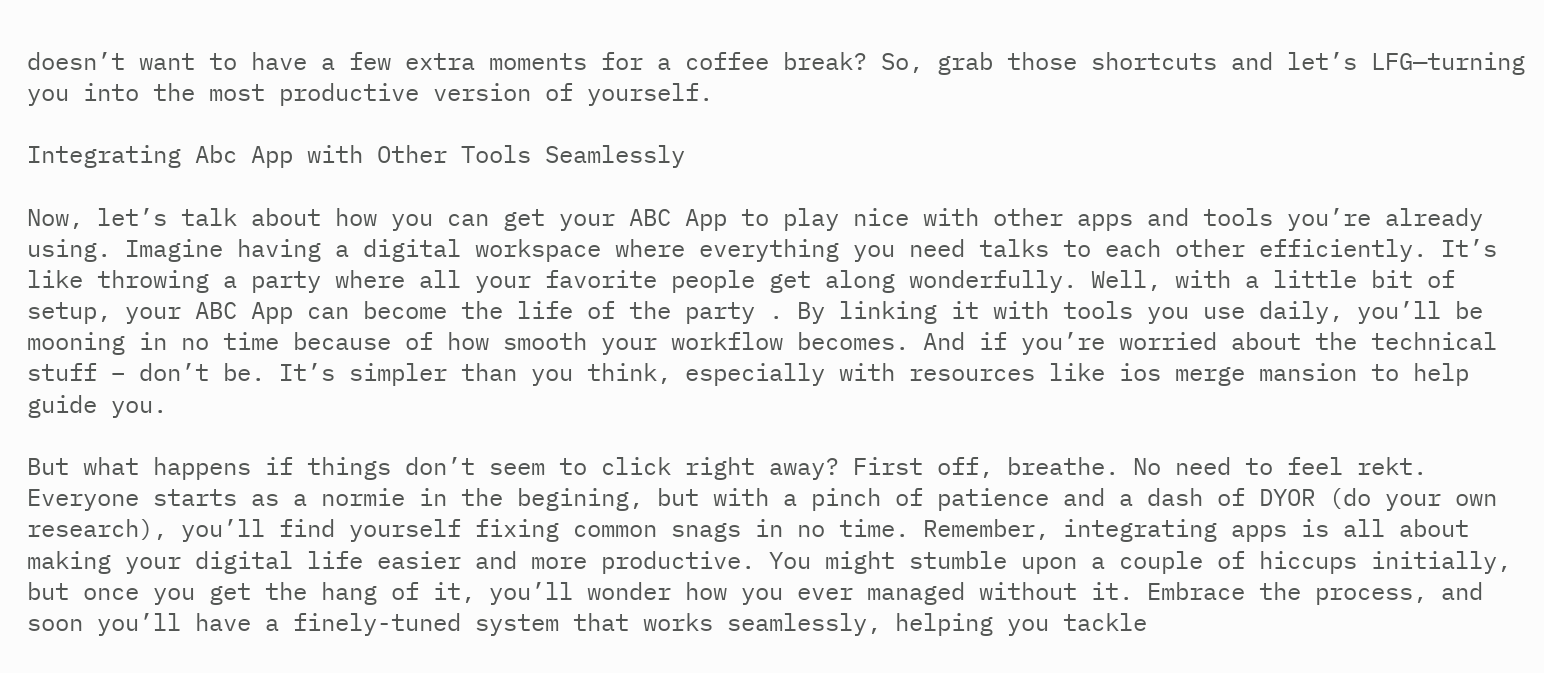doesn’t want to have a few extra moments for a coffee break? So, grab those shortcuts and let’s LFG—turning you into the most productive version of yourself.

Integrating Abc App with Other Tools Seamlessly

Now, let’s talk about how you can get your ABC App to play nice with other apps and tools you’re already using. Imagine having a digital workspace where everything you need talks to each other efficiently. It’s like throwing a party where all your favorite people get along wonderfully. Well, with a little bit of setup, your ABC App can become the life of the party . By linking it with tools you use daily, you’ll be mooning in no time because of how smooth your workflow becomes. And if you’re worried about the technical stuff – don’t be. It’s simpler than you think, especially with resources like ios merge mansion to help guide you.

But what happens if things don’t seem to click right away? First off, breathe. No need to feel rekt. Everyone starts as a normie in the begining, but with a pinch of patience and a dash of DYOR (do your own research), you’ll find yourself fixing common snags in no time. Remember, integrating apps is all about making your digital life easier and more productive. You might stumble upon a couple of hiccups initially, but once you get the hang of it, you’ll wonder how you ever managed without it. Embrace the process, and soon you’ll have a finely-tuned system that works seamlessly, helping you tackle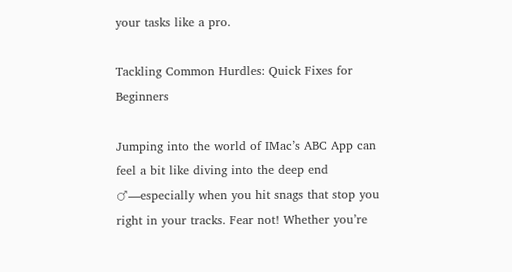your tasks like a pro.

Tackling Common Hurdles: Quick Fixes for Beginners

Jumping into the world of IMac’s ABC App can feel a bit like diving into the deep end ♂—especially when you hit snags that stop you right in your tracks. Fear not! Whether you’re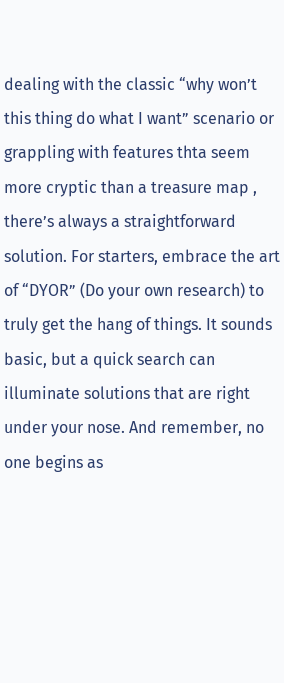dealing with the classic “why won’t this thing do what I want” scenario or grappling with features thta seem more cryptic than a treasure map , there’s always a straightforward solution. For starters, embrace the art of “DYOR” (Do your own research) to truly get the hang of things. It sounds basic, but a quick search can illuminate solutions that are right under your nose. And remember, no one begins as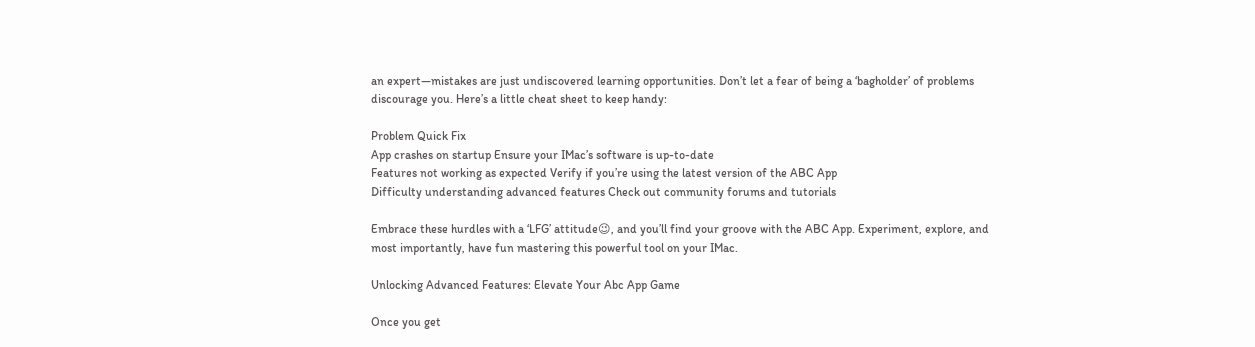an expert—mistakes are just undiscovered learning opportunities. Don’t let a fear of being a ‘bagholder’ of problems discourage you. Here’s a little cheat sheet to keep handy:

Problem Quick Fix
App crashes on startup Ensure your IMac’s software is up-to-date
Features not working as expected Verify if you’re using the latest version of the ABC App
Difficulty understanding advanced features Check out community forums and tutorials

Embrace these hurdles with a ‘LFG’ attitude😉, and you’ll find your groove with the ABC App. Experiment, explore, and most importantly, have fun mastering this powerful tool on your IMac.

Unlocking Advanced Features: Elevate Your Abc App Game

Once you get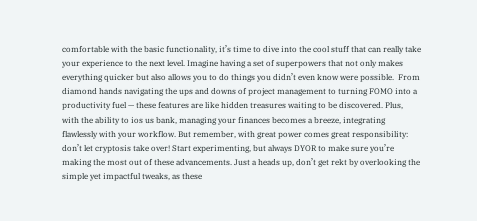comfortable with the basic functionality, it’s time to dive into the cool stuff that can really take your experience to the next level. Imagine having a set of superpowers that not only makes everything quicker but also allows you to do things you didn’t even know were possible.  From diamond hands navigating the ups and downs of project management to turning FOMO into a productivity fuel — these features are like hidden treasures waiting to be discovered. Plus, with the ability to ios us bank, managing your finances becomes a breeze, integrating flawlessly with your workflow. But remember, with great power comes great responsibility: don’t let cryptosis take over! Start experimenting, but always DYOR to make sure you’re making the most out of these advancements. Just a heads up, don’t get rekt by overlooking the simple yet impactful tweaks, as these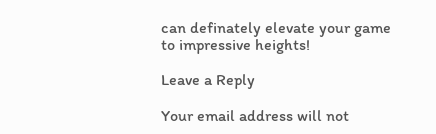can definately elevate your game to impressive heights!

Leave a Reply

Your email address will not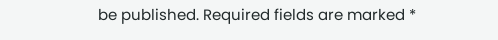be published. Required fields are marked *